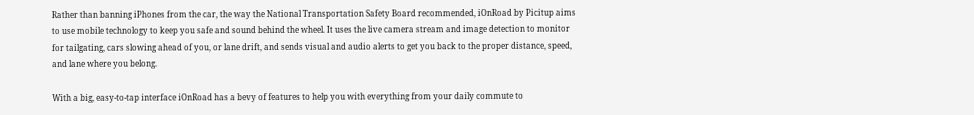Rather than banning iPhones from the car, the way the National Transportation Safety Board recommended, iOnRoad by Picitup aims to use mobile technology to keep you safe and sound behind the wheel. It uses the live camera stream and image detection to monitor for tailgating, cars slowing ahead of you, or lane drift, and sends visual and audio alerts to get you back to the proper distance, speed, and lane where you belong.

With a big, easy-to-tap interface iOnRoad has a bevy of features to help you with everything from your daily commute to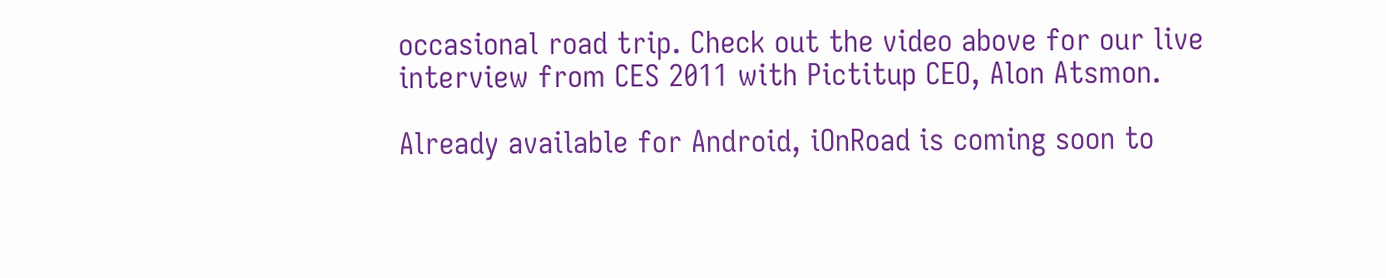occasional road trip. Check out the video above for our live interview from CES 2011 with Pictitup CEO, Alon Atsmon.

Already available for Android, iOnRoad is coming soon to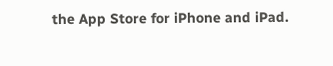the App Store for iPhone and iPad.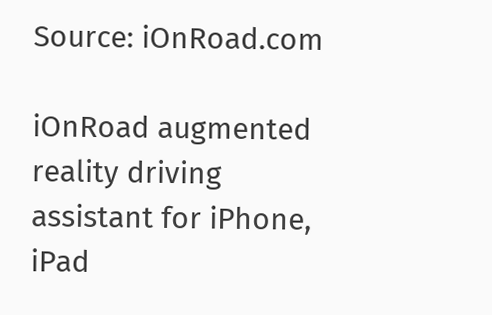Source: iOnRoad.com

iOnRoad augmented reality driving assistant for iPhone, iPad